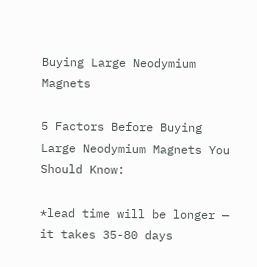Buying Large Neodymium Magnets

5 Factors Before Buying Large Neodymium Magnets You Should Know:

*lead time will be longer — it takes 35-80 days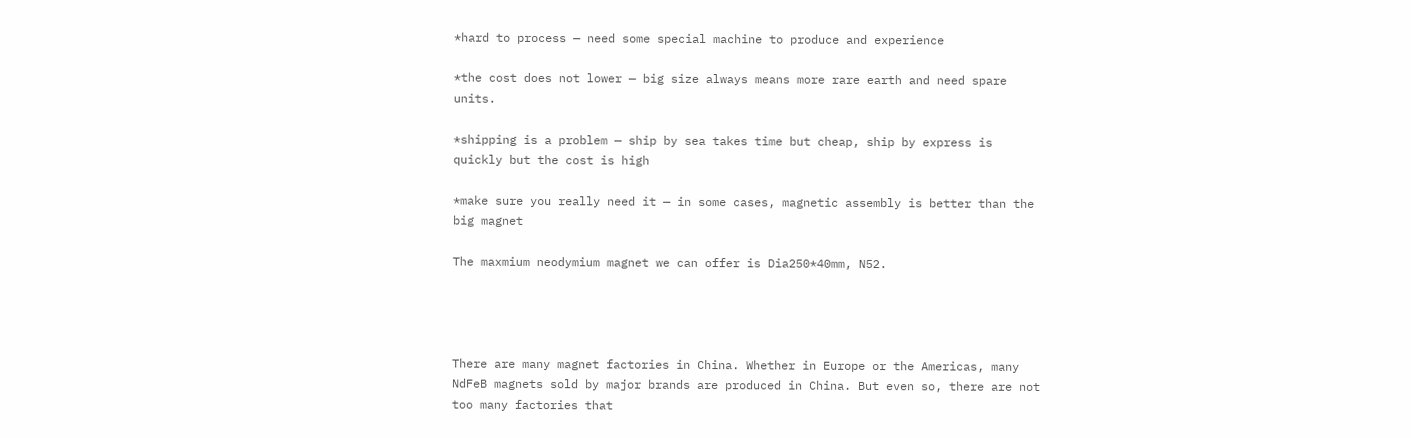*hard to process — need some special machine to produce and experience

*the cost does not lower — big size always means more rare earth and need spare units.

*shipping is a problem — ship by sea takes time but cheap, ship by express is quickly but the cost is high

*make sure you really need it — in some cases, magnetic assembly is better than the big magnet

The maxmium neodymium magnet we can offer is Dia250*40mm, N52.




There are many magnet factories in China. Whether in Europe or the Americas, many NdFeB magnets sold by major brands are produced in China. But even so, there are not too many factories that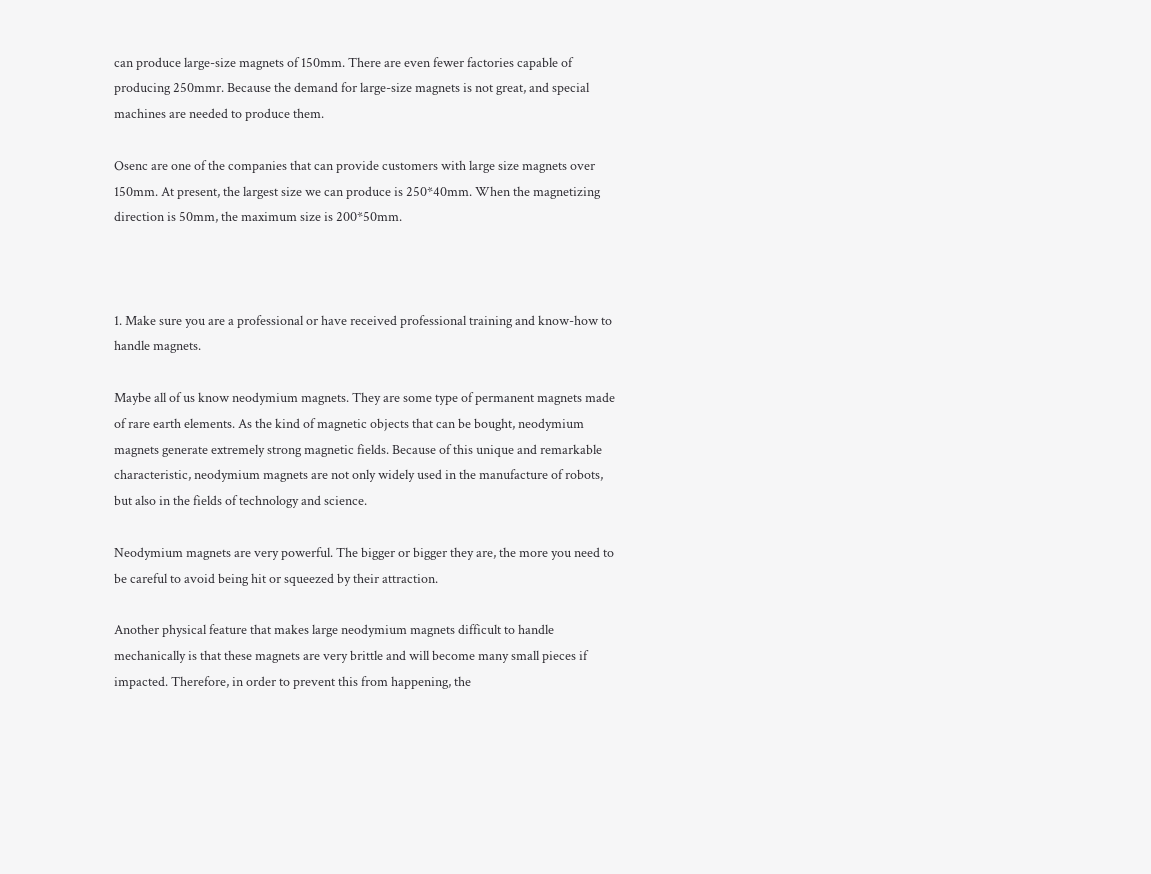can produce large-size magnets of 150mm. There are even fewer factories capable of producing 250mmr. Because the demand for large-size magnets is not great, and special machines are needed to produce them.

Osenc are one of the companies that can provide customers with large size magnets over 150mm. At present, the largest size we can produce is 250*40mm. When the magnetizing direction is 50mm, the maximum size is 200*50mm.



1. Make sure you are a professional or have received professional training and know-how to handle magnets.

Maybe all of us know neodymium magnets. They are some type of permanent magnets made of rare earth elements. As the kind of magnetic objects that can be bought, neodymium magnets generate extremely strong magnetic fields. Because of this unique and remarkable characteristic, neodymium magnets are not only widely used in the manufacture of robots, but also in the fields of technology and science.

Neodymium magnets are very powerful. The bigger or bigger they are, the more you need to be careful to avoid being hit or squeezed by their attraction.

Another physical feature that makes large neodymium magnets difficult to handle mechanically is that these magnets are very brittle and will become many small pieces if impacted. Therefore, in order to prevent this from happening, the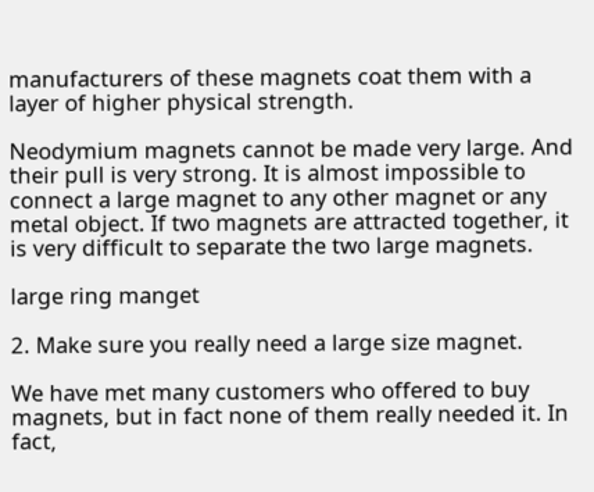manufacturers of these magnets coat them with a layer of higher physical strength.

Neodymium magnets cannot be made very large. And their pull is very strong. It is almost impossible to connect a large magnet to any other magnet or any metal object. If two magnets are attracted together, it is very difficult to separate the two large magnets.

large ring manget

2. Make sure you really need a large size magnet.

We have met many customers who offered to buy magnets, but in fact none of them really needed it. In fact,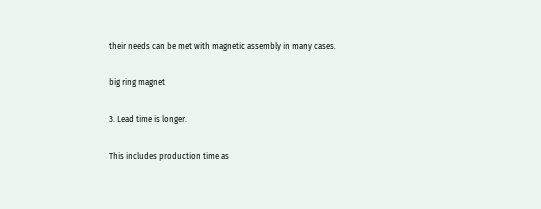their needs can be met with magnetic assembly in many cases.

big ring magnet

3. Lead time is longer.

This includes production time as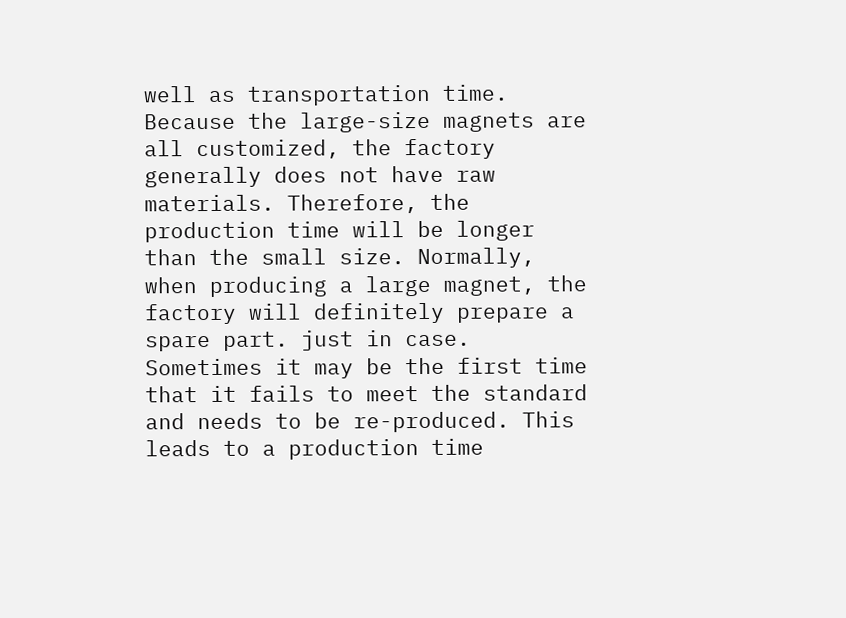well as transportation time. Because the large-size magnets are all customized, the factory generally does not have raw materials. Therefore, the production time will be longer than the small size. Normally, when producing a large magnet, the factory will definitely prepare a spare part. just in case. Sometimes it may be the first time that it fails to meet the standard and needs to be re-produced. This leads to a production time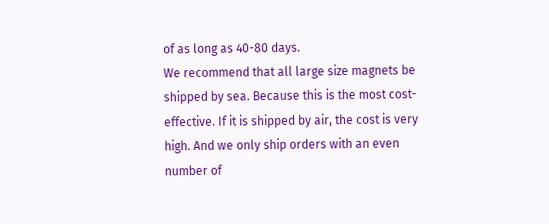of as long as 40-80 days.
We recommend that all large size magnets be shipped by sea. Because this is the most cost-effective. If it is shipped by air, the cost is very high. And we only ship orders with an even number of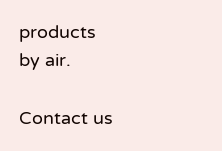products by air.

Contact us